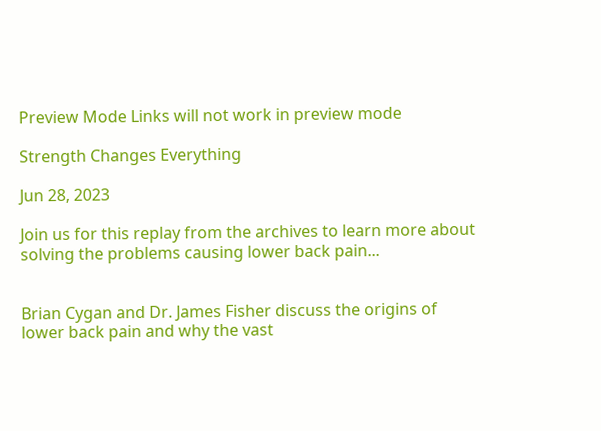Preview Mode Links will not work in preview mode

Strength Changes Everything

Jun 28, 2023

Join us for this replay from the archives to learn more about solving the problems causing lower back pain...


Brian Cygan and Dr. James Fisher discuss the origins of lower back pain and why the vast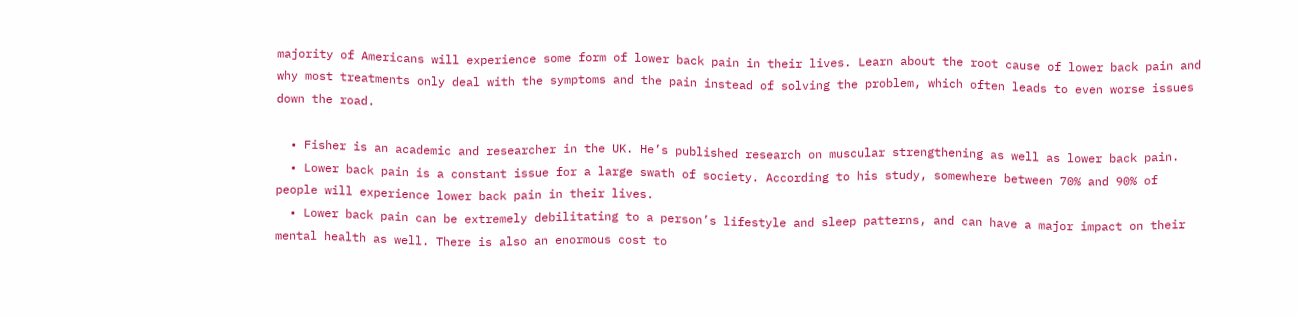majority of Americans will experience some form of lower back pain in their lives. Learn about the root cause of lower back pain and why most treatments only deal with the symptoms and the pain instead of solving the problem, which often leads to even worse issues down the road.

  • Fisher is an academic and researcher in the UK. He’s published research on muscular strengthening as well as lower back pain.
  • Lower back pain is a constant issue for a large swath of society. According to his study, somewhere between 70% and 90% of people will experience lower back pain in their lives.
  • Lower back pain can be extremely debilitating to a person’s lifestyle and sleep patterns, and can have a major impact on their mental health as well. There is also an enormous cost to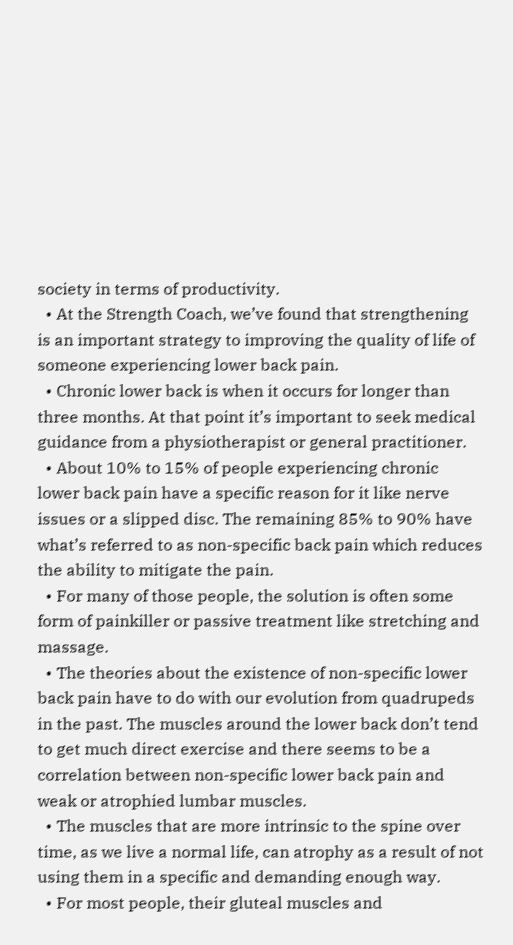society in terms of productivity.
  • At the Strength Coach, we’ve found that strengthening is an important strategy to improving the quality of life of someone experiencing lower back pain.
  • Chronic lower back is when it occurs for longer than three months. At that point it’s important to seek medical guidance from a physiotherapist or general practitioner.
  • About 10% to 15% of people experiencing chronic lower back pain have a specific reason for it like nerve issues or a slipped disc. The remaining 85% to 90% have what’s referred to as non-specific back pain which reduces the ability to mitigate the pain.
  • For many of those people, the solution is often some form of painkiller or passive treatment like stretching and massage.
  • The theories about the existence of non-specific lower back pain have to do with our evolution from quadrupeds in the past. The muscles around the lower back don’t tend to get much direct exercise and there seems to be a correlation between non-specific lower back pain and weak or atrophied lumbar muscles.
  • The muscles that are more intrinsic to the spine over time, as we live a normal life, can atrophy as a result of not using them in a specific and demanding enough way.
  • For most people, their gluteal muscles and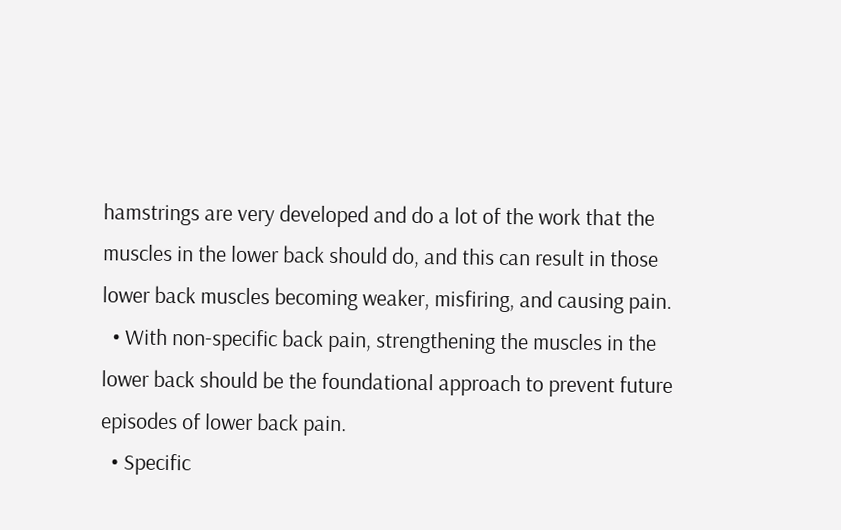hamstrings are very developed and do a lot of the work that the muscles in the lower back should do, and this can result in those lower back muscles becoming weaker, misfiring, and causing pain.
  • With non-specific back pain, strengthening the muscles in the lower back should be the foundational approach to prevent future episodes of lower back pain.
  • Specific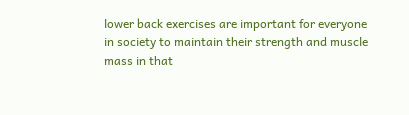lower back exercises are important for everyone in society to maintain their strength and muscle mass in that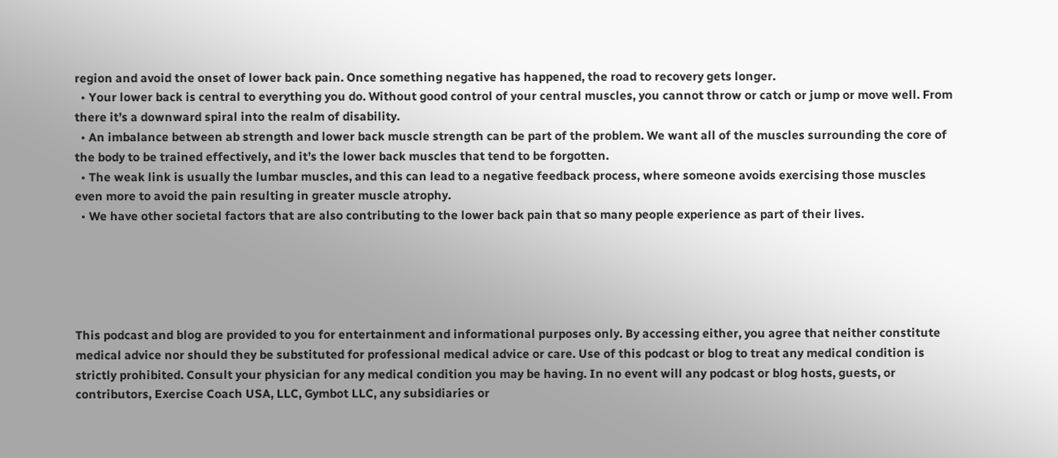region and avoid the onset of lower back pain. Once something negative has happened, the road to recovery gets longer.
  • Your lower back is central to everything you do. Without good control of your central muscles, you cannot throw or catch or jump or move well. From there it’s a downward spiral into the realm of disability.
  • An imbalance between ab strength and lower back muscle strength can be part of the problem. We want all of the muscles surrounding the core of the body to be trained effectively, and it’s the lower back muscles that tend to be forgotten.
  • The weak link is usually the lumbar muscles, and this can lead to a negative feedback process, where someone avoids exercising those muscles even more to avoid the pain resulting in greater muscle atrophy.
  • We have other societal factors that are also contributing to the lower back pain that so many people experience as part of their lives.





This podcast and blog are provided to you for entertainment and informational purposes only. By accessing either, you agree that neither constitute medical advice nor should they be substituted for professional medical advice or care. Use of this podcast or blog to treat any medical condition is strictly prohibited. Consult your physician for any medical condition you may be having. In no event will any podcast or blog hosts, guests, or contributors, Exercise Coach USA, LLC, Gymbot LLC, any subsidiaries or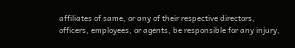affiliates of same, or any of their respective directors, officers, employees, or agents, be responsible for any injury,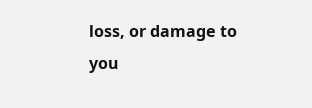loss, or damage to you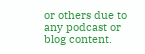or others due to any podcast or blog content.